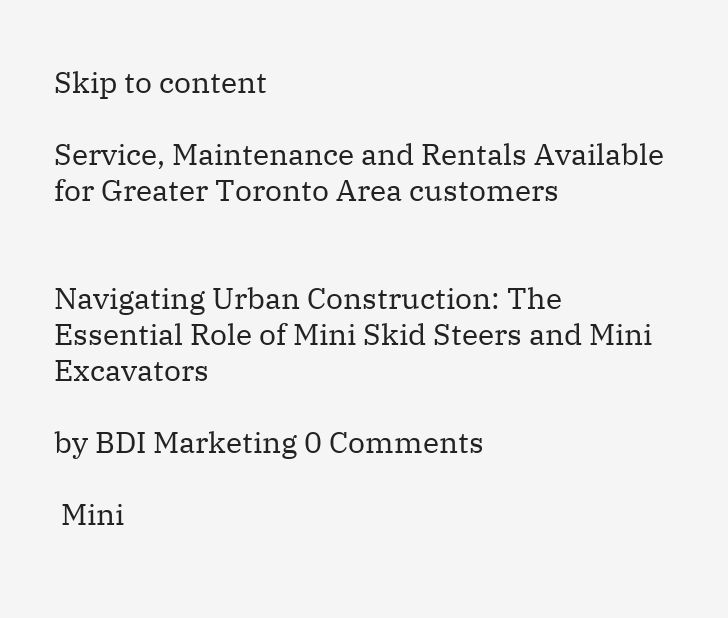Skip to content

Service, Maintenance and Rentals Available for Greater Toronto Area customers


Navigating Urban Construction: The Essential Role of Mini Skid Steers and Mini Excavators

by BDI Marketing 0 Comments

 Mini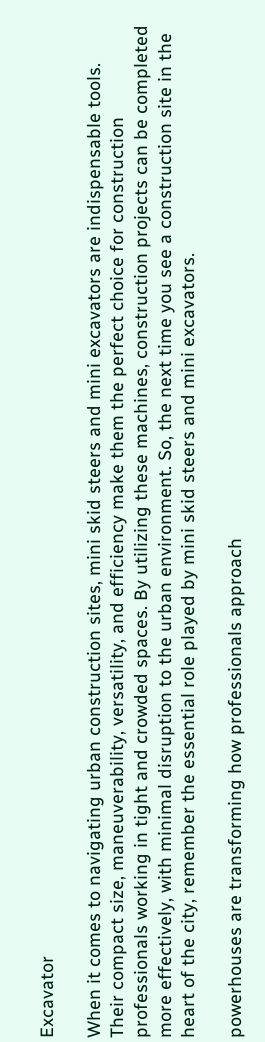Excavator

When it comes to navigating urban construction sites, mini skid steers and mini excavators are indispensable tools. Their compact size, maneuverability, versatility, and efficiency make them the perfect choice for construction professionals working in tight and crowded spaces. By utilizing these machines, construction projects can be completed more effectively, with minimal disruption to the urban environment. So, the next time you see a construction site in the heart of the city, remember the essential role played by mini skid steers and mini excavators.

powerhouses are transforming how professionals approach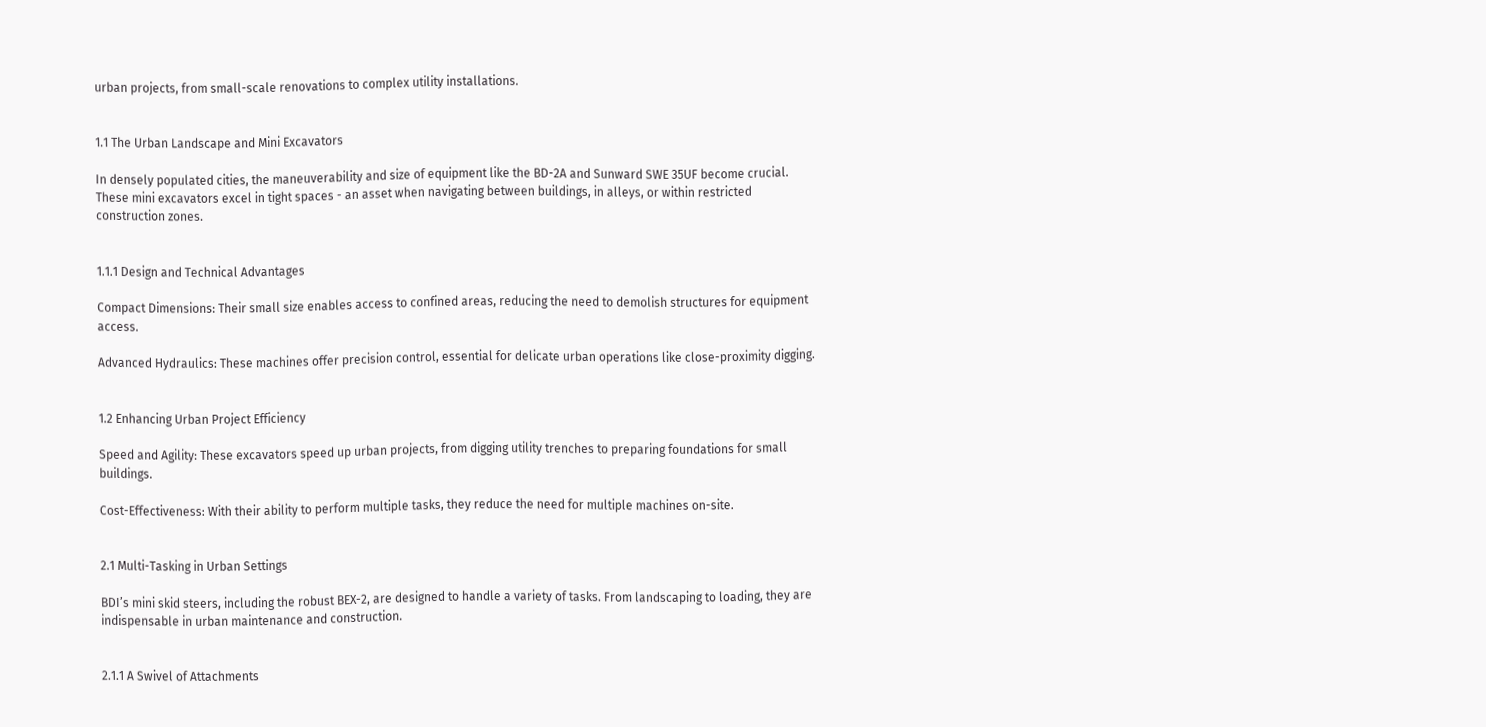urban projects, from small-scale renovations to complex utility installations.


1.1 The Urban Landscape and Mini Excavators

In densely populated cities, the maneuverability and size of equipment like the BD-2A and Sunward SWE 35UF become crucial. These mini excavators excel in tight spaces - an asset when navigating between buildings, in alleys, or within restricted construction zones.


1.1.1 Design and Technical Advantages

Compact Dimensions: Their small size enables access to confined areas, reducing the need to demolish structures for equipment access.

Advanced Hydraulics: These machines offer precision control, essential for delicate urban operations like close-proximity digging.


1.2 Enhancing Urban Project Efficiency

Speed and Agility: These excavators speed up urban projects, from digging utility trenches to preparing foundations for small buildings.

Cost-Effectiveness: With their ability to perform multiple tasks, they reduce the need for multiple machines on-site.


2.1 Multi-Tasking in Urban Settings

BDI’s mini skid steers, including the robust BEX-2, are designed to handle a variety of tasks. From landscaping to loading, they are indispensable in urban maintenance and construction.


2.1.1 A Swivel of Attachments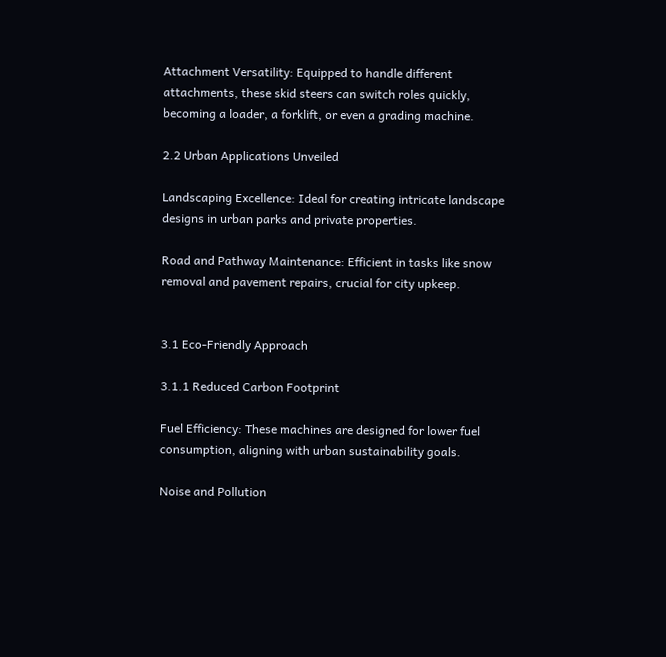Attachment Versatility: Equipped to handle different attachments, these skid steers can switch roles quickly, becoming a loader, a forklift, or even a grading machine.

2.2 Urban Applications Unveiled

Landscaping Excellence: Ideal for creating intricate landscape designs in urban parks and private properties.

Road and Pathway Maintenance: Efficient in tasks like snow removal and pavement repairs, crucial for city upkeep.


3.1 Eco-Friendly Approach

3.1.1 Reduced Carbon Footprint

Fuel Efficiency: These machines are designed for lower fuel consumption, aligning with urban sustainability goals.

Noise and Pollution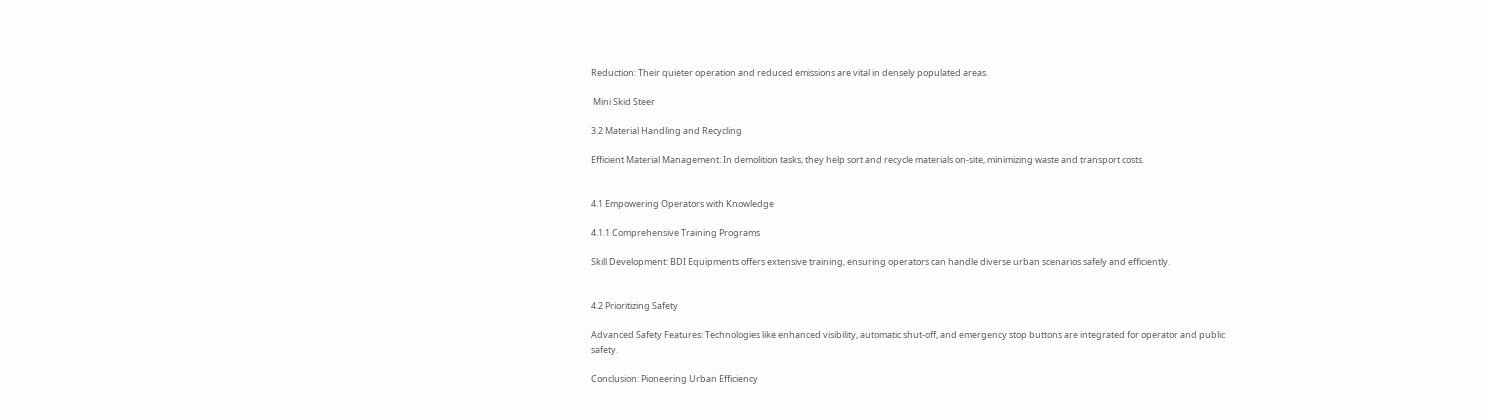Reduction: Their quieter operation and reduced emissions are vital in densely populated areas.

 Mini Skid Steer

3.2 Material Handling and Recycling

Efficient Material Management: In demolition tasks, they help sort and recycle materials on-site, minimizing waste and transport costs.


4.1 Empowering Operators with Knowledge

4.1.1 Comprehensive Training Programs

Skill Development: BDI Equipments offers extensive training, ensuring operators can handle diverse urban scenarios safely and efficiently.


4.2 Prioritizing Safety

Advanced Safety Features: Technologies like enhanced visibility, automatic shut-off, and emergency stop buttons are integrated for operator and public safety.

Conclusion: Pioneering Urban Efficiency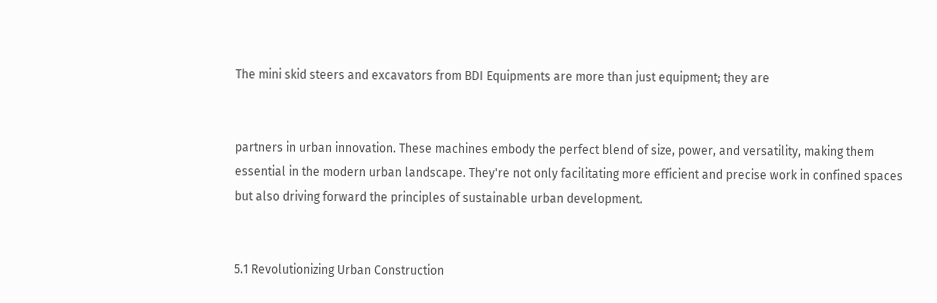The mini skid steers and excavators from BDI Equipments are more than just equipment; they are


partners in urban innovation. These machines embody the perfect blend of size, power, and versatility, making them essential in the modern urban landscape. They're not only facilitating more efficient and precise work in confined spaces but also driving forward the principles of sustainable urban development.


5.1 Revolutionizing Urban Construction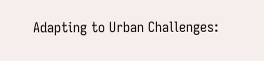Adapting to Urban Challenges: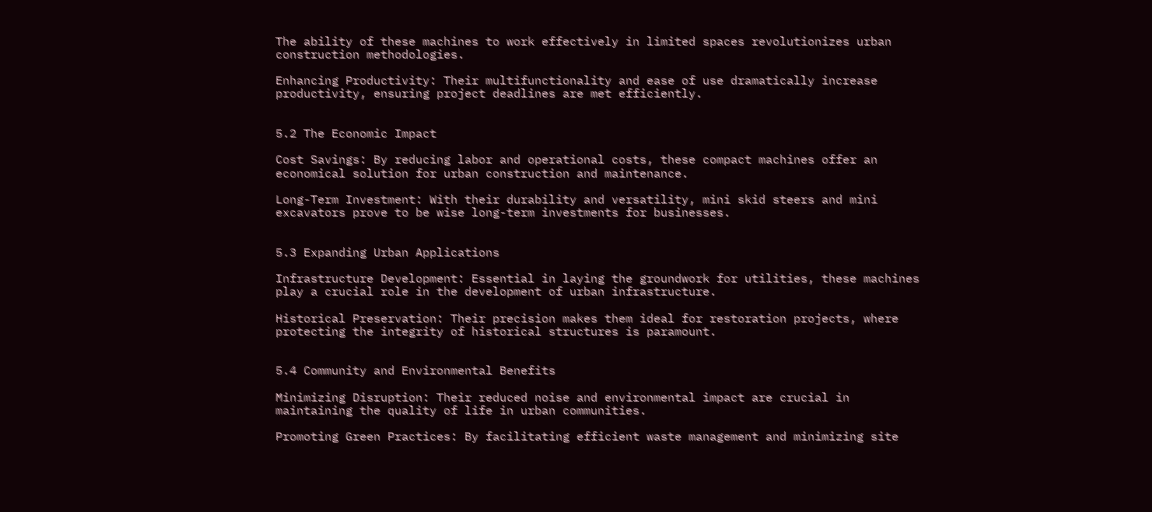The ability of these machines to work effectively in limited spaces revolutionizes urban construction methodologies.

Enhancing Productivity: Their multifunctionality and ease of use dramatically increase productivity, ensuring project deadlines are met efficiently.


5.2 The Economic Impact

Cost Savings: By reducing labor and operational costs, these compact machines offer an economical solution for urban construction and maintenance.

Long-Term Investment: With their durability and versatility, mini skid steers and mini excavators prove to be wise long-term investments for businesses.


5.3 Expanding Urban Applications

Infrastructure Development: Essential in laying the groundwork for utilities, these machines play a crucial role in the development of urban infrastructure.

Historical Preservation: Their precision makes them ideal for restoration projects, where protecting the integrity of historical structures is paramount.


5.4 Community and Environmental Benefits

Minimizing Disruption: Their reduced noise and environmental impact are crucial in maintaining the quality of life in urban communities.

Promoting Green Practices: By facilitating efficient waste management and minimizing site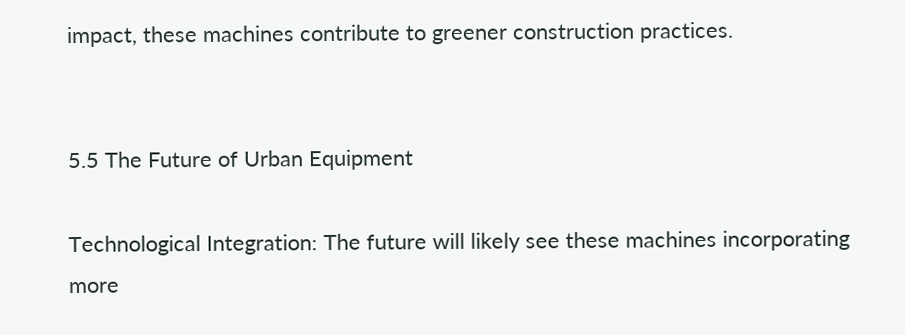impact, these machines contribute to greener construction practices.


5.5 The Future of Urban Equipment

Technological Integration: The future will likely see these machines incorporating more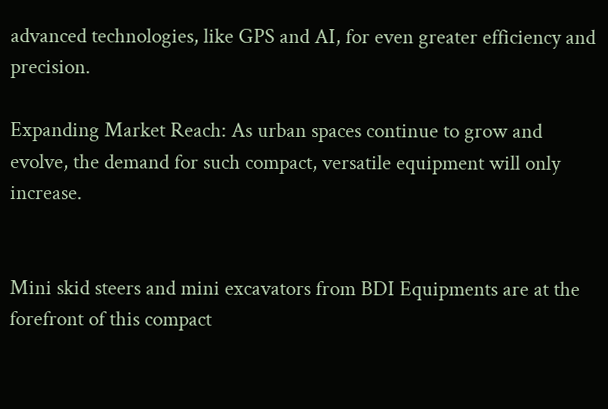advanced technologies, like GPS and AI, for even greater efficiency and precision.

Expanding Market Reach: As urban spaces continue to grow and evolve, the demand for such compact, versatile equipment will only increase.


Mini skid steers and mini excavators from BDI Equipments are at the forefront of this compact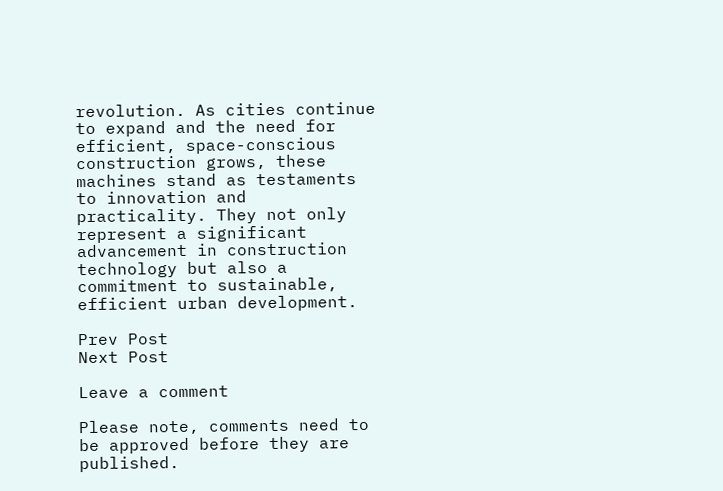revolution. As cities continue to expand and the need for efficient, space-conscious construction grows, these machines stand as testaments to innovation and practicality. They not only represent a significant advancement in construction technology but also a commitment to sustainable, efficient urban development.

Prev Post
Next Post

Leave a comment

Please note, comments need to be approved before they are published.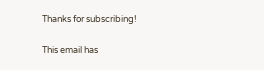Thanks for subscribing!

This email has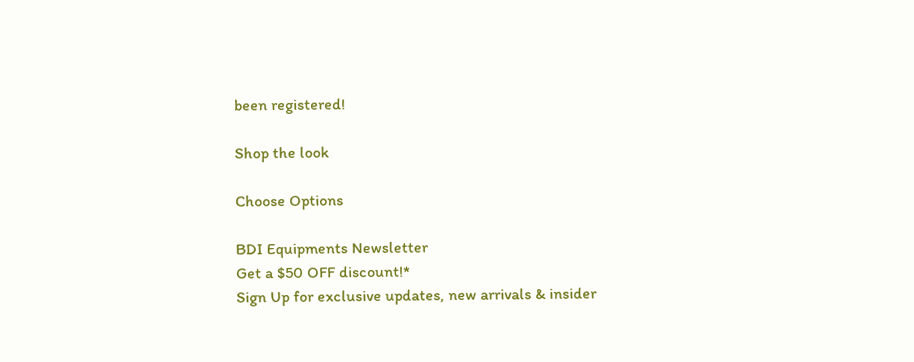been registered!

Shop the look

Choose Options

BDI Equipments Newsletter
Get a $50 OFF discount!*
Sign Up for exclusive updates, new arrivals & insider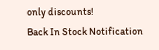only discounts!
Back In Stock Notification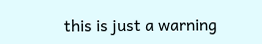this is just a warning